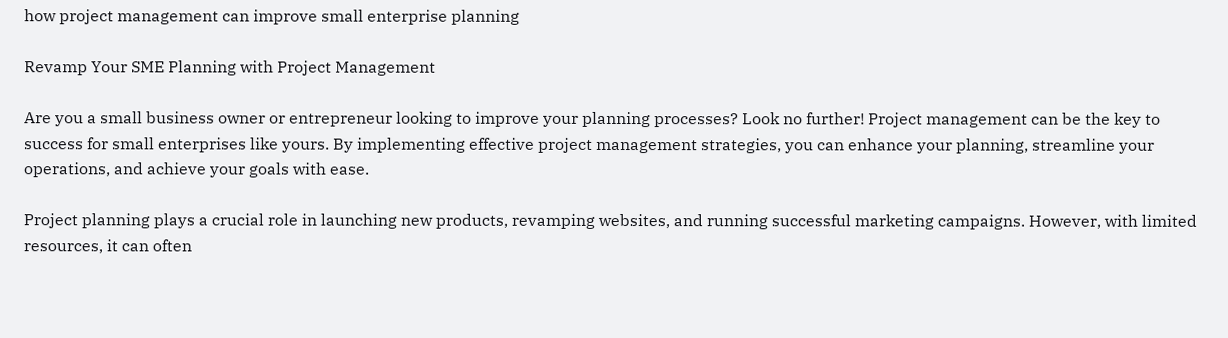how project management can improve small enterprise planning

Revamp Your SME Planning with Project Management

Are you a small business owner or entrepreneur looking to improve your planning processes? Look no further! Project management can be the key to success for small enterprises like yours. By implementing effective project management strategies, you can enhance your planning, streamline your operations, and achieve your goals with ease.

Project planning plays a crucial role in launching new products, revamping websites, and running successful marketing campaigns. However, with limited resources, it can often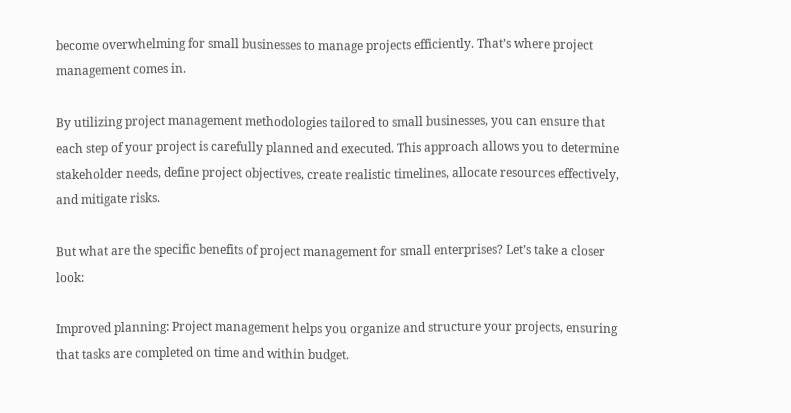become overwhelming for small businesses to manage projects efficiently. That’s where project management comes in.

By utilizing project management methodologies tailored to small businesses, you can ensure that each step of your project is carefully planned and executed. This approach allows you to determine stakeholder needs, define project objectives, create realistic timelines, allocate resources effectively, and mitigate risks.

But what are the specific benefits of project management for small enterprises? Let’s take a closer look:

Improved planning: Project management helps you organize and structure your projects, ensuring that tasks are completed on time and within budget.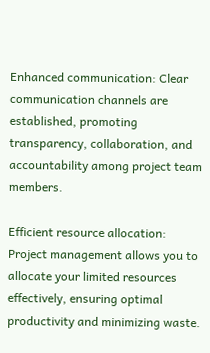Enhanced communication: Clear communication channels are established, promoting transparency, collaboration, and accountability among project team members.

Efficient resource allocation: Project management allows you to allocate your limited resources effectively, ensuring optimal productivity and minimizing waste.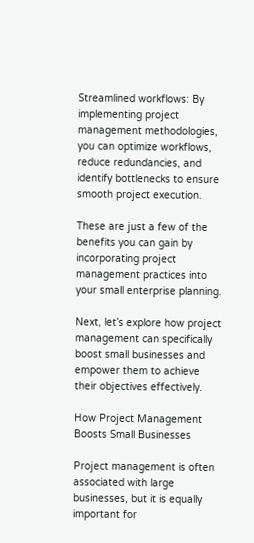Streamlined workflows: By implementing project management methodologies, you can optimize workflows, reduce redundancies, and identify bottlenecks to ensure smooth project execution.

These are just a few of the benefits you can gain by incorporating project management practices into your small enterprise planning.

Next, let’s explore how project management can specifically boost small businesses and empower them to achieve their objectives effectively.

How Project Management Boosts Small Businesses

Project management is often associated with large businesses, but it is equally important for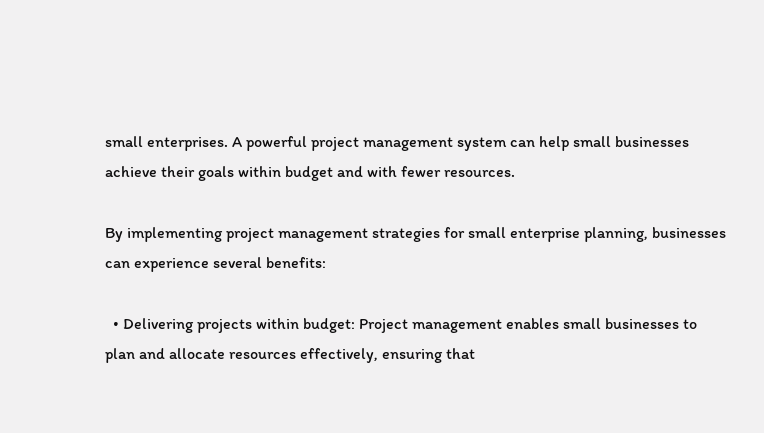small enterprises. A powerful project management system can help small businesses achieve their goals within budget and with fewer resources.

By implementing project management strategies for small enterprise planning, businesses can experience several benefits:

  • Delivering projects within budget: Project management enables small businesses to plan and allocate resources effectively, ensuring that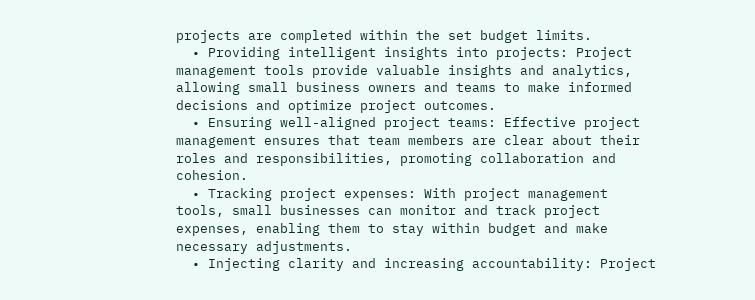projects are completed within the set budget limits.
  • Providing intelligent insights into projects: Project management tools provide valuable insights and analytics, allowing small business owners and teams to make informed decisions and optimize project outcomes.
  • Ensuring well-aligned project teams: Effective project management ensures that team members are clear about their roles and responsibilities, promoting collaboration and cohesion.
  • Tracking project expenses: With project management tools, small businesses can monitor and track project expenses, enabling them to stay within budget and make necessary adjustments.
  • Injecting clarity and increasing accountability: Project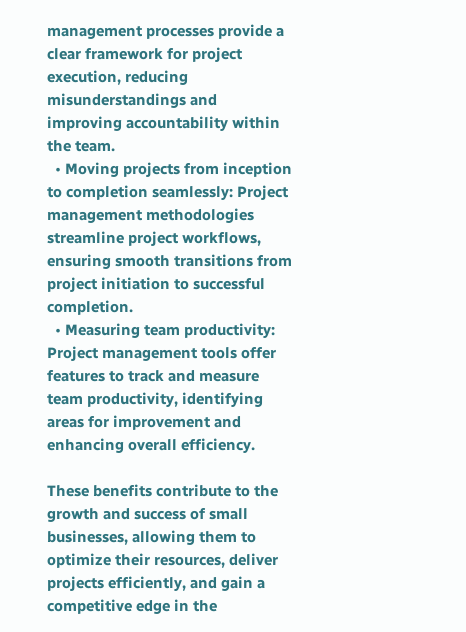management processes provide a clear framework for project execution, reducing misunderstandings and improving accountability within the team.
  • Moving projects from inception to completion seamlessly: Project management methodologies streamline project workflows, ensuring smooth transitions from project initiation to successful completion.
  • Measuring team productivity: Project management tools offer features to track and measure team productivity, identifying areas for improvement and enhancing overall efficiency.

These benefits contribute to the growth and success of small businesses, allowing them to optimize their resources, deliver projects efficiently, and gain a competitive edge in the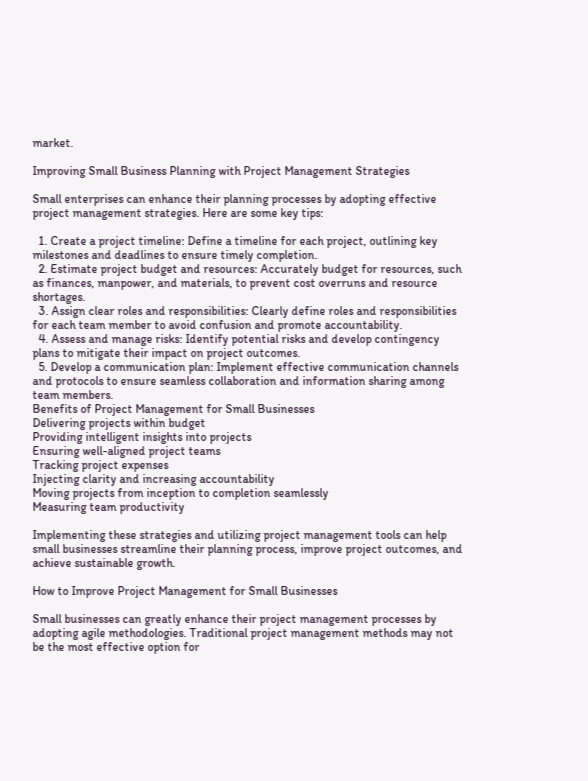market.

Improving Small Business Planning with Project Management Strategies

Small enterprises can enhance their planning processes by adopting effective project management strategies. Here are some key tips:

  1. Create a project timeline: Define a timeline for each project, outlining key milestones and deadlines to ensure timely completion.
  2. Estimate project budget and resources: Accurately budget for resources, such as finances, manpower, and materials, to prevent cost overruns and resource shortages.
  3. Assign clear roles and responsibilities: Clearly define roles and responsibilities for each team member to avoid confusion and promote accountability.
  4. Assess and manage risks: Identify potential risks and develop contingency plans to mitigate their impact on project outcomes.
  5. Develop a communication plan: Implement effective communication channels and protocols to ensure seamless collaboration and information sharing among team members.
Benefits of Project Management for Small Businesses
Delivering projects within budget
Providing intelligent insights into projects
Ensuring well-aligned project teams
Tracking project expenses
Injecting clarity and increasing accountability
Moving projects from inception to completion seamlessly
Measuring team productivity

Implementing these strategies and utilizing project management tools can help small businesses streamline their planning process, improve project outcomes, and achieve sustainable growth.

How to Improve Project Management for Small Businesses

Small businesses can greatly enhance their project management processes by adopting agile methodologies. Traditional project management methods may not be the most effective option for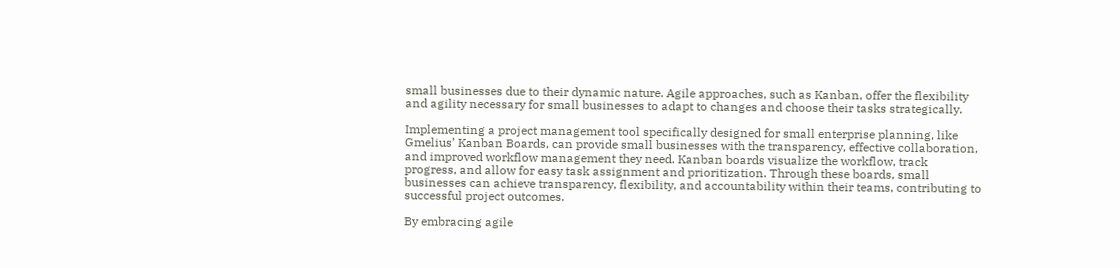small businesses due to their dynamic nature. Agile approaches, such as Kanban, offer the flexibility and agility necessary for small businesses to adapt to changes and choose their tasks strategically.

Implementing a project management tool specifically designed for small enterprise planning, like Gmelius’ Kanban Boards, can provide small businesses with the transparency, effective collaboration, and improved workflow management they need. Kanban boards visualize the workflow, track progress, and allow for easy task assignment and prioritization. Through these boards, small businesses can achieve transparency, flexibility, and accountability within their teams, contributing to successful project outcomes.

By embracing agile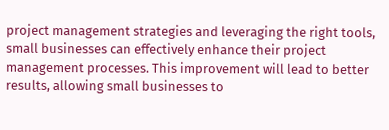project management strategies and leveraging the right tools, small businesses can effectively enhance their project management processes. This improvement will lead to better results, allowing small businesses to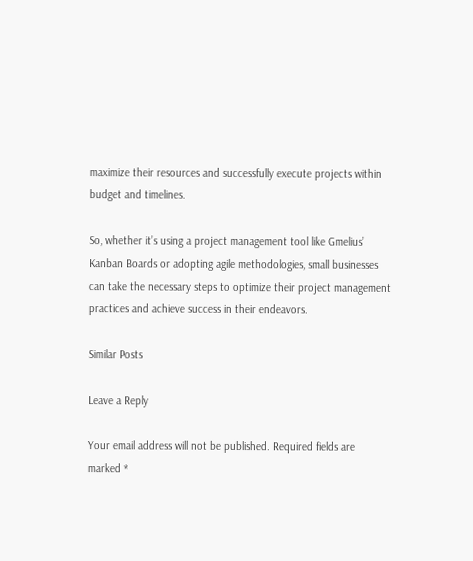maximize their resources and successfully execute projects within budget and timelines.

So, whether it’s using a project management tool like Gmelius’ Kanban Boards or adopting agile methodologies, small businesses can take the necessary steps to optimize their project management practices and achieve success in their endeavors.

Similar Posts

Leave a Reply

Your email address will not be published. Required fields are marked *